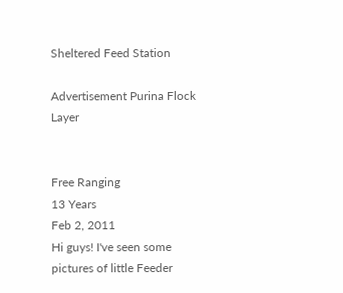Sheltered Feed Station

Advertisement Purina Flock Layer


Free Ranging
13 Years
Feb 2, 2011
Hi guys! I've seen some pictures of little Feeder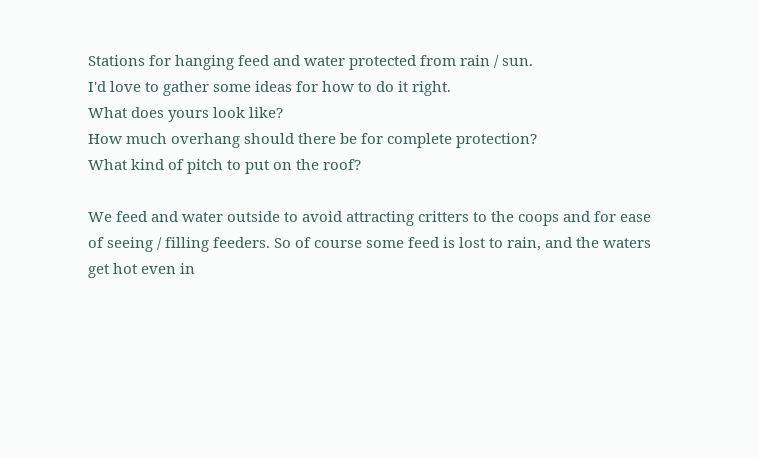Stations for hanging feed and water protected from rain / sun.
I'd love to gather some ideas for how to do it right.
What does yours look like?
How much overhang should there be for complete protection?
What kind of pitch to put on the roof?

We feed and water outside to avoid attracting critters to the coops and for ease of seeing / filling feeders. So of course some feed is lost to rain, and the waters get hot even in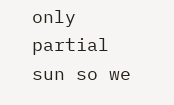only partial sun so we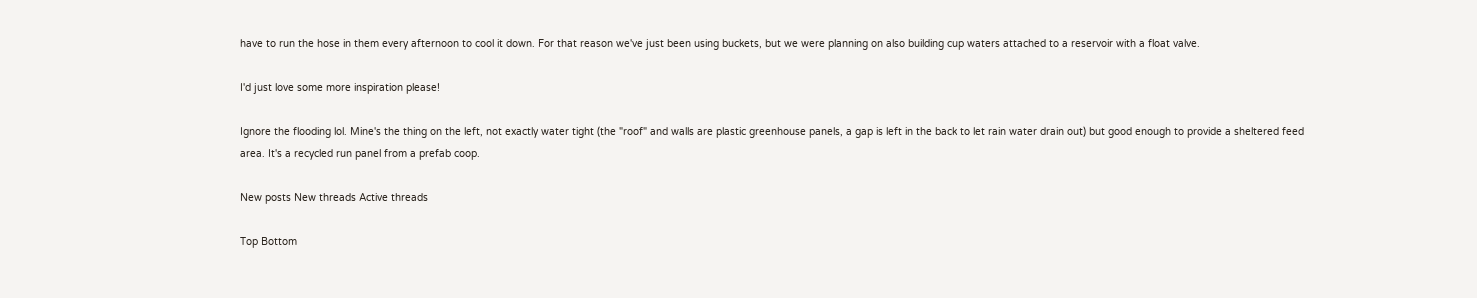have to run the hose in them every afternoon to cool it down. For that reason we've just been using buckets, but we were planning on also building cup waters attached to a reservoir with a float valve.

I'd just love some more inspiration please!

Ignore the flooding lol. Mine's the thing on the left, not exactly water tight (the "roof" and walls are plastic greenhouse panels, a gap is left in the back to let rain water drain out) but good enough to provide a sheltered feed area. It's a recycled run panel from a prefab coop.

New posts New threads Active threads

Top Bottom